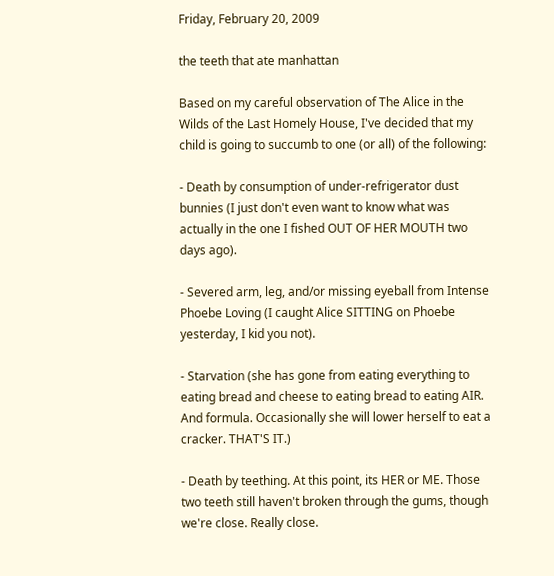Friday, February 20, 2009

the teeth that ate manhattan

Based on my careful observation of The Alice in the Wilds of the Last Homely House, I've decided that my child is going to succumb to one (or all) of the following:

- Death by consumption of under-refrigerator dust bunnies (I just don't even want to know what was actually in the one I fished OUT OF HER MOUTH two days ago).

- Severed arm, leg, and/or missing eyeball from Intense Phoebe Loving (I caught Alice SITTING on Phoebe yesterday, I kid you not).

- Starvation (she has gone from eating everything to eating bread and cheese to eating bread to eating AIR. And formula. Occasionally she will lower herself to eat a cracker. THAT'S IT.)

- Death by teething. At this point, its HER or ME. Those two teeth still haven't broken through the gums, though we're close. Really close.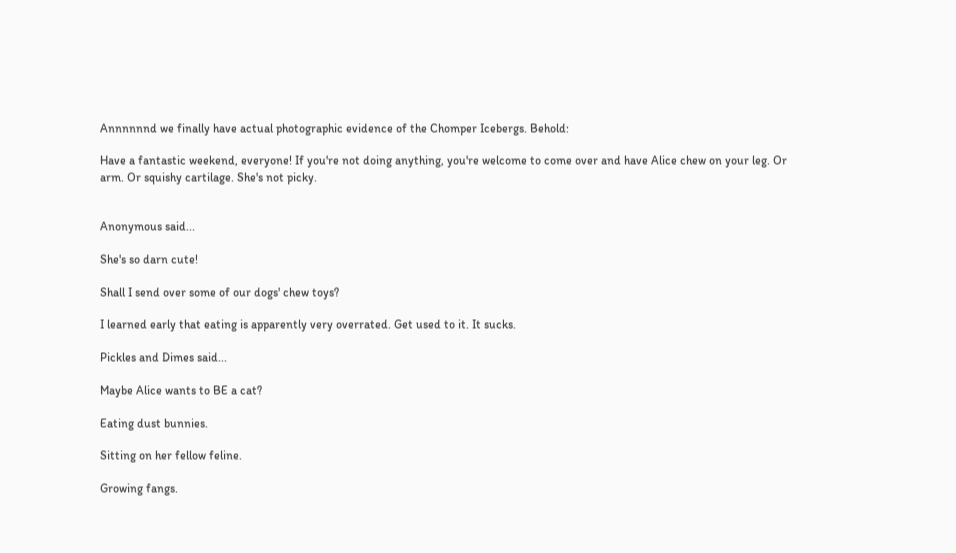Annnnnnd we finally have actual photographic evidence of the Chomper Icebergs. Behold:

Have a fantastic weekend, everyone! If you're not doing anything, you're welcome to come over and have Alice chew on your leg. Or arm. Or squishy cartilage. She's not picky.


Anonymous said...

She's so darn cute!

Shall I send over some of our dogs' chew toys?

I learned early that eating is apparently very overrated. Get used to it. It sucks.

Pickles and Dimes said...

Maybe Alice wants to BE a cat?

Eating dust bunnies.

Sitting on her fellow feline.

Growing fangs.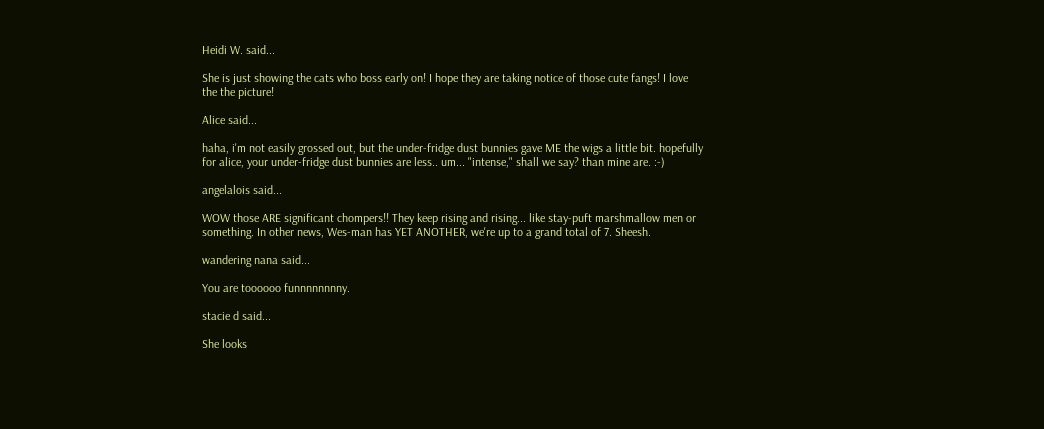Heidi W. said...

She is just showing the cats who boss early on! I hope they are taking notice of those cute fangs! I love the the picture!

Alice said...

haha, i'm not easily grossed out, but the under-fridge dust bunnies gave ME the wigs a little bit. hopefully for alice, your under-fridge dust bunnies are less.. um... "intense," shall we say? than mine are. :-)

angelalois said...

WOW those ARE significant chompers!! They keep rising and rising... like stay-puft marshmallow men or something. In other news, Wes-man has YET ANOTHER, we're up to a grand total of 7. Sheesh.

wandering nana said...

You are toooooo funnnnnnnny.

stacie d said...

She looks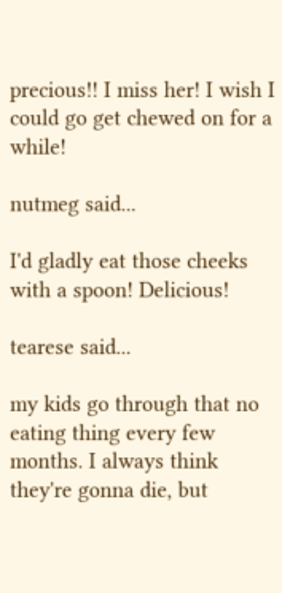precious!! I miss her! I wish I could go get chewed on for a while!

nutmeg said...

I'd gladly eat those cheeks with a spoon! Delicious!

tearese said...

my kids go through that no eating thing every few months. I always think they're gonna die, but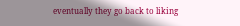eventually they go back to liking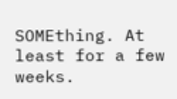SOMEthing. At least for a few weeks.